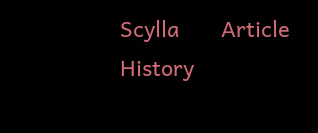Scylla       Article     History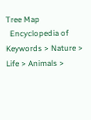Tree Map
  Encyclopedia of Keywords > Nature > Life > Animals >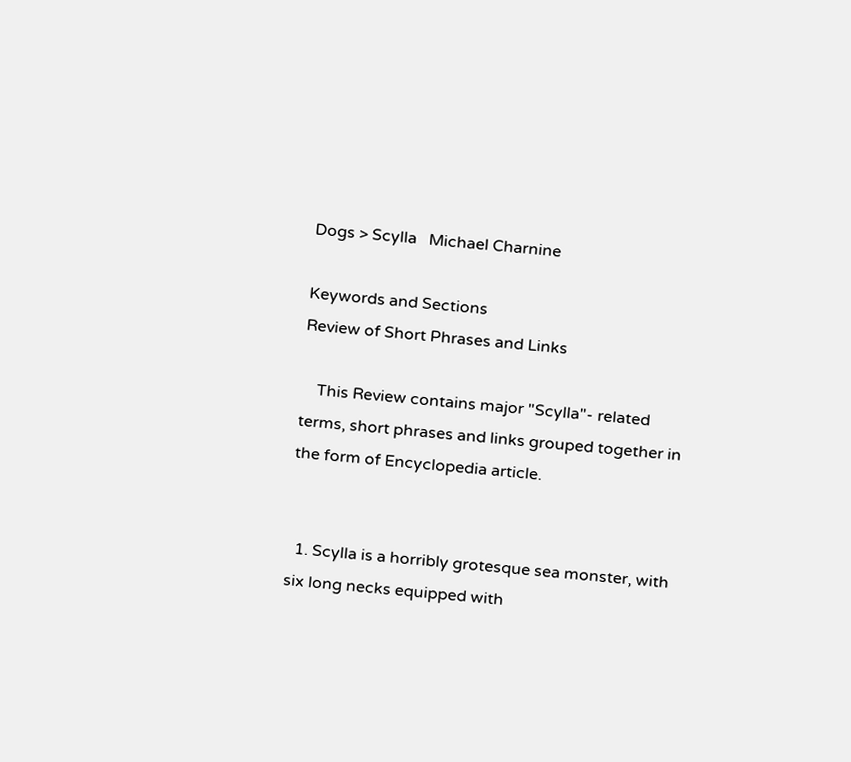Dogs > Scylla   Michael Charnine

Keywords and Sections
Review of Short Phrases and Links

    This Review contains major "Scylla"- related terms, short phrases and links grouped together in the form of Encyclopedia article.


  1. Scylla is a horribly grotesque sea monster, with six long necks equipped with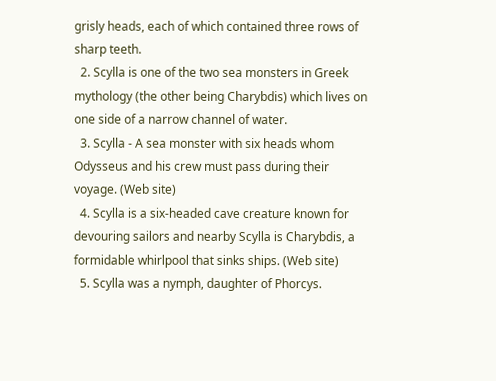grisly heads, each of which contained three rows of sharp teeth.
  2. Scylla is one of the two sea monsters in Greek mythology (the other being Charybdis) which lives on one side of a narrow channel of water.
  3. Scylla - A sea monster with six heads whom Odysseus and his crew must pass during their voyage. (Web site)
  4. Scylla is a six-headed cave creature known for devouring sailors and nearby Scylla is Charybdis, a formidable whirlpool that sinks ships. (Web site)
  5. Scylla was a nymph, daughter of Phorcys.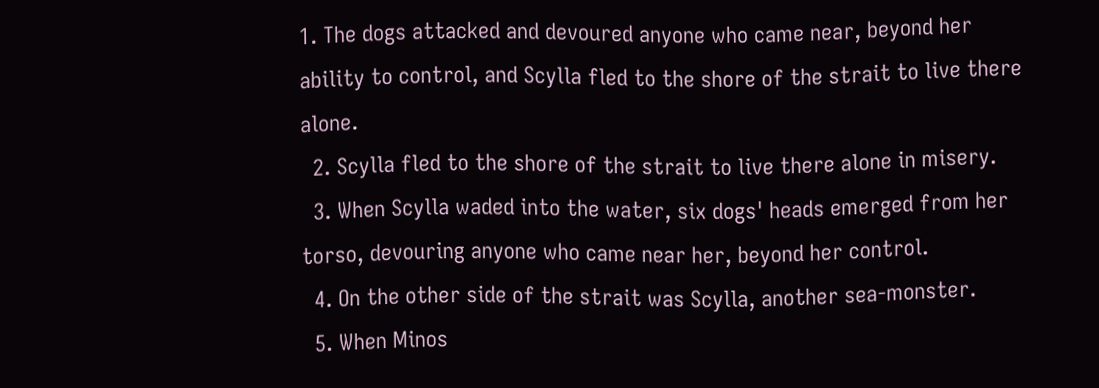1. The dogs attacked and devoured anyone who came near, beyond her ability to control, and Scylla fled to the shore of the strait to live there alone.
  2. Scylla fled to the shore of the strait to live there alone in misery.
  3. When Scylla waded into the water, six dogs' heads emerged from her torso, devouring anyone who came near her, beyond her control.
  4. On the other side of the strait was Scylla, another sea-monster.
  5. When Minos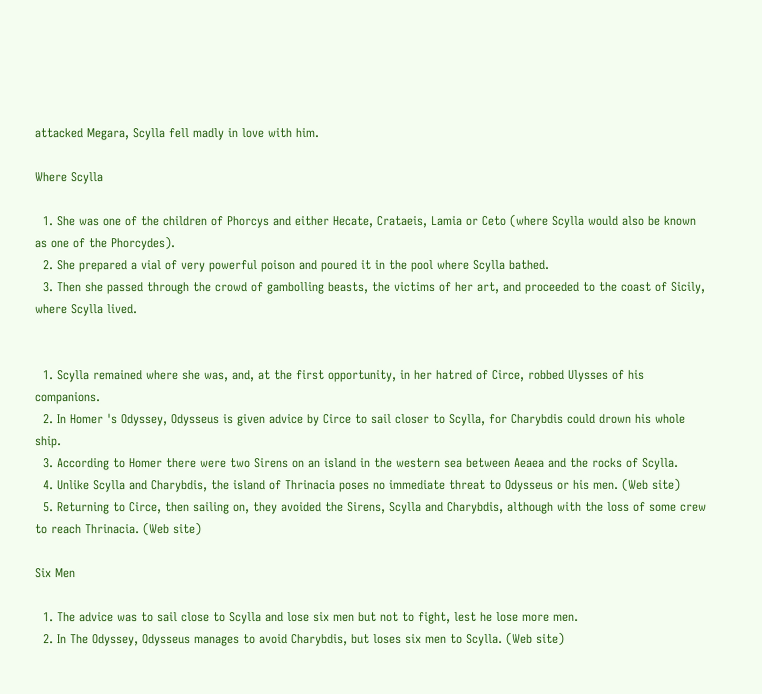attacked Megara, Scylla fell madly in love with him.

Where Scylla

  1. She was one of the children of Phorcys and either Hecate, Crataeis, Lamia or Ceto (where Scylla would also be known as one of the Phorcydes).
  2. She prepared a vial of very powerful poison and poured it in the pool where Scylla bathed.
  3. Then she passed through the crowd of gambolling beasts, the victims of her art, and proceeded to the coast of Sicily, where Scylla lived.


  1. Scylla remained where she was, and, at the first opportunity, in her hatred of Circe, robbed Ulysses of his companions.
  2. In Homer 's Odyssey, Odysseus is given advice by Circe to sail closer to Scylla, for Charybdis could drown his whole ship.
  3. According to Homer there were two Sirens on an island in the western sea between Aeaea and the rocks of Scylla.
  4. Unlike Scylla and Charybdis, the island of Thrinacia poses no immediate threat to Odysseus or his men. (Web site)
  5. Returning to Circe, then sailing on, they avoided the Sirens, Scylla and Charybdis, although with the loss of some crew to reach Thrinacia. (Web site)

Six Men

  1. The advice was to sail close to Scylla and lose six men but not to fight, lest he lose more men.
  2. In The Odyssey, Odysseus manages to avoid Charybdis, but loses six men to Scylla. (Web site)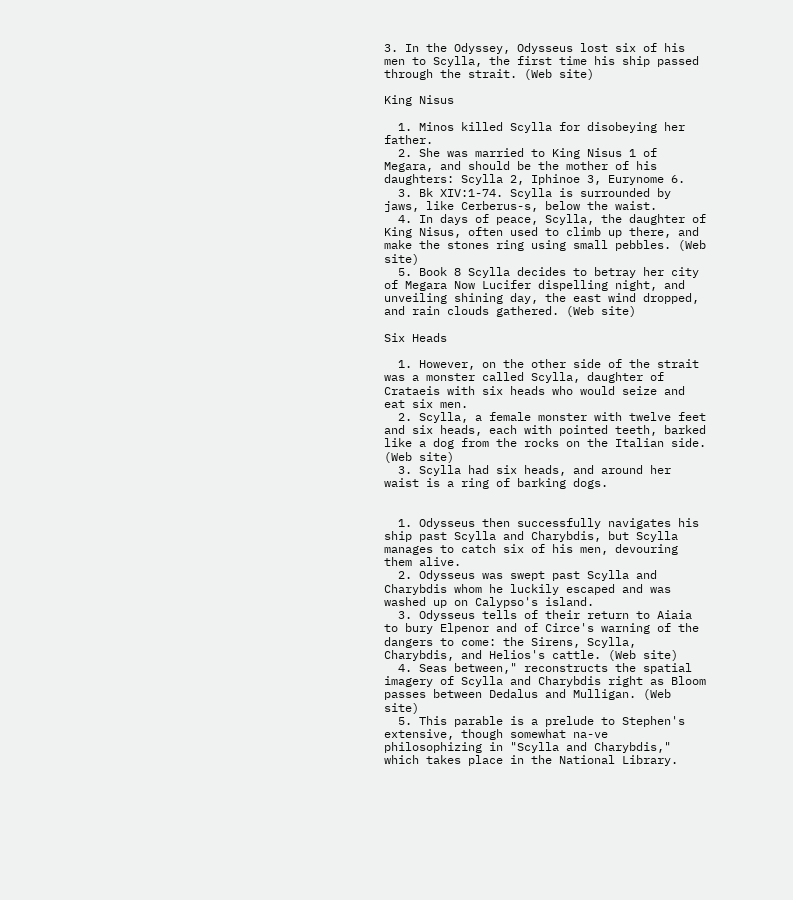3. In the Odyssey, Odysseus lost six of his men to Scylla, the first time his ship passed through the strait. (Web site)

King Nisus

  1. Minos killed Scylla for disobeying her father.
  2. She was married to King Nisus 1 of Megara, and should be the mother of his daughters: Scylla 2, Iphinoe 3, Eurynome 6.
  3. Bk XIV:1-74. Scylla is surrounded by jaws, like Cerberus-s, below the waist.
  4. In days of peace, Scylla, the daughter of King Nisus, often used to climb up there, and make the stones ring using small pebbles. (Web site)
  5. Book 8 Scylla decides to betray her city of Megara Now Lucifer dispelling night, and unveiling shining day, the east wind dropped, and rain clouds gathered. (Web site)

Six Heads

  1. However, on the other side of the strait was a monster called Scylla, daughter of Crataeis with six heads who would seize and eat six men.
  2. Scylla, a female monster with twelve feet and six heads, each with pointed teeth, barked like a dog from the rocks on the Italian side. (Web site)
  3. Scylla had six heads, and around her waist is a ring of barking dogs.


  1. Odysseus then successfully navigates his ship past Scylla and Charybdis, but Scylla manages to catch six of his men, devouring them alive.
  2. Odysseus was swept past Scylla and Charybdis whom he luckily escaped and was washed up on Calypso's island.
  3. Odysseus tells of their return to Aiaia to bury Elpenor and of Circe's warning of the dangers to come: the Sirens, Scylla, Charybdis, and Helios's cattle. (Web site)
  4. Seas between," reconstructs the spatial imagery of Scylla and Charybdis right as Bloom passes between Dedalus and Mulligan. (Web site)
  5. This parable is a prelude to Stephen's extensive, though somewhat na-ve philosophizing in "Scylla and Charybdis," which takes place in the National Library.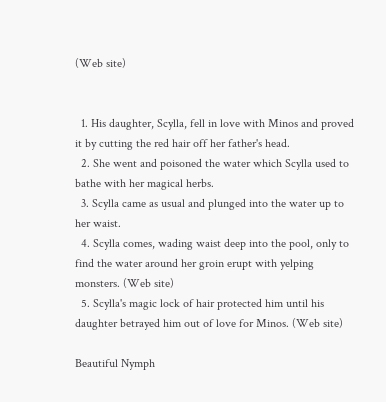(Web site)


  1. His daughter, Scylla, fell in love with Minos and proved it by cutting the red hair off her father's head.
  2. She went and poisoned the water which Scylla used to bathe with her magical herbs.
  3. Scylla came as usual and plunged into the water up to her waist.
  4. Scylla comes, wading waist deep into the pool, only to find the water around her groin erupt with yelping monsters. (Web site)
  5. Scylla's magic lock of hair protected him until his daughter betrayed him out of love for Minos. (Web site)

Beautiful Nymph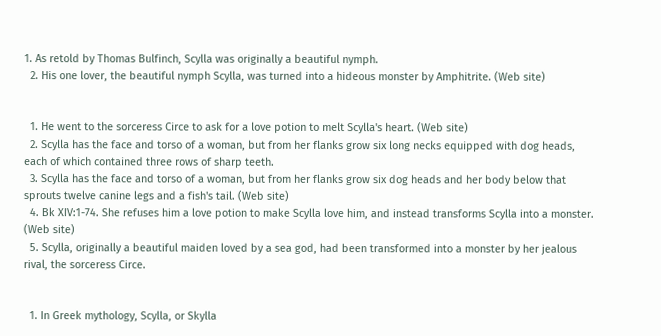1. As retold by Thomas Bulfinch, Scylla was originally a beautiful nymph.
  2. His one lover, the beautiful nymph Scylla, was turned into a hideous monster by Amphitrite. (Web site)


  1. He went to the sorceress Circe to ask for a love potion to melt Scylla's heart. (Web site)
  2. Scylla has the face and torso of a woman, but from her flanks grow six long necks equipped with dog heads, each of which contained three rows of sharp teeth.
  3. Scylla has the face and torso of a woman, but from her flanks grow six dog heads and her body below that sprouts twelve canine legs and a fish's tail. (Web site)
  4. Bk XIV:1-74. She refuses him a love potion to make Scylla love him, and instead transforms Scylla into a monster. (Web site)
  5. Scylla, originally a beautiful maiden loved by a sea god, had been transformed into a monster by her jealous rival, the sorceress Circe.


  1. In Greek mythology, Scylla, or Skylla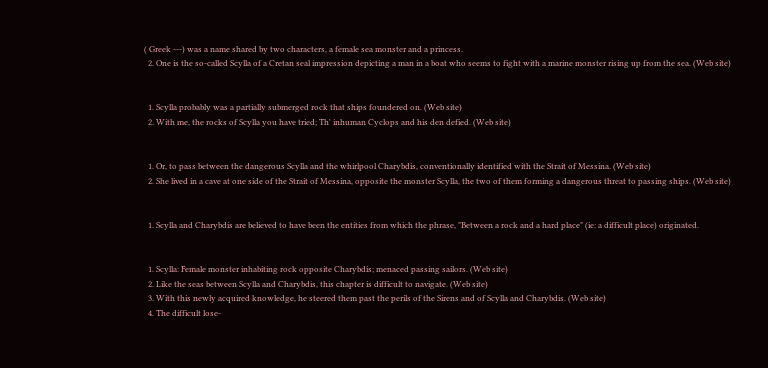( Greek ---) was a name shared by two characters, a female sea monster and a princess.
  2. One is the so-called Scylla of a Cretan seal impression depicting a man in a boat who seems to fight with a marine monster rising up from the sea. (Web site)


  1. Scylla probably was a partially submerged rock that ships foundered on. (Web site)
  2. With me, the rocks of Scylla you have tried; Th' inhuman Cyclops and his den defied. (Web site)


  1. Or, to pass between the dangerous Scylla and the whirlpool Charybdis, conventionally identified with the Strait of Messina. (Web site)
  2. She lived in a cave at one side of the Strait of Messina, opposite the monster Scylla, the two of them forming a dangerous threat to passing ships. (Web site)


  1. Scylla and Charybdis are believed to have been the entities from which the phrase, "Between a rock and a hard place" (ie: a difficult place) originated.


  1. Scylla: Female monster inhabiting rock opposite Charybdis; menaced passing sailors. (Web site)
  2. Like the seas between Scylla and Charybdis, this chapter is difficult to navigate. (Web site)
  3. With this newly acquired knowledge, he steered them past the perils of the Sirens and of Scylla and Charybdis. (Web site)
  4. The difficult lose-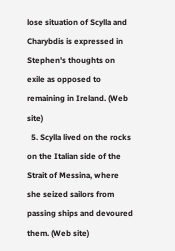lose situation of Scylla and Charybdis is expressed in Stephen's thoughts on exile as opposed to remaining in Ireland. (Web site)
  5. Scylla lived on the rocks on the Italian side of the Strait of Messina, where she seized sailors from passing ships and devoured them. (Web site)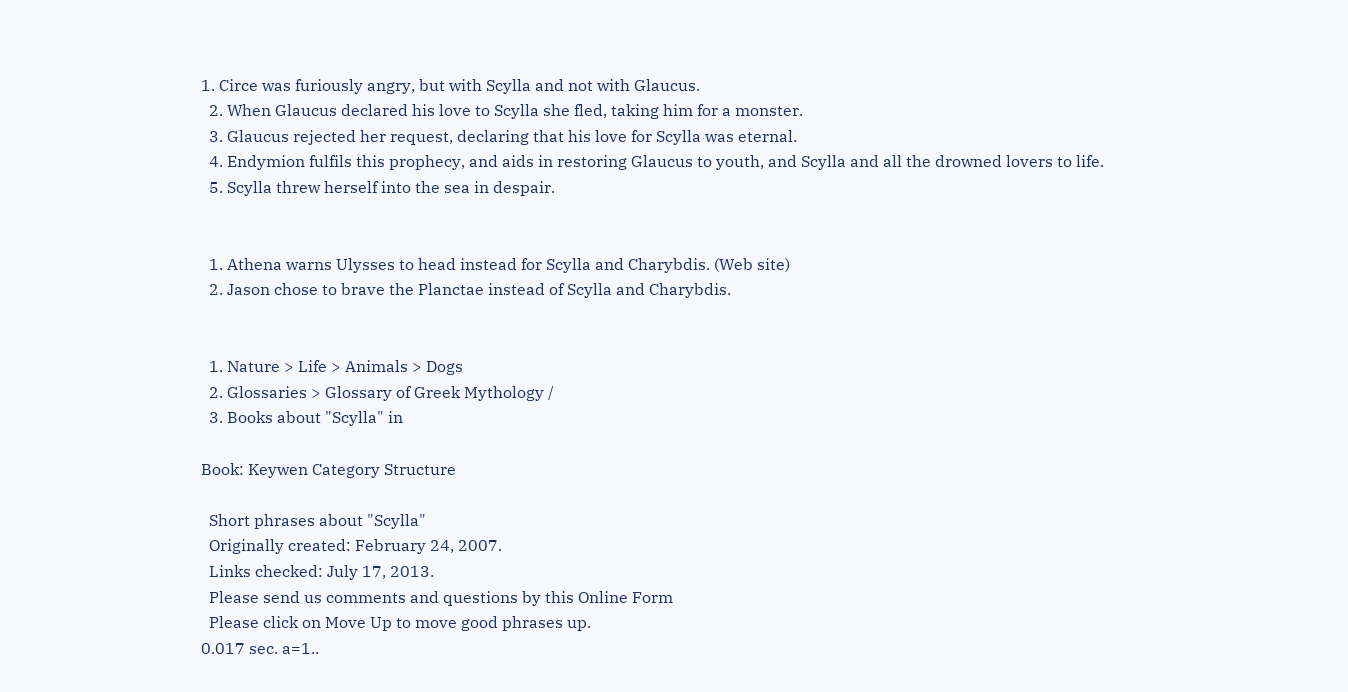1. Circe was furiously angry, but with Scylla and not with Glaucus.
  2. When Glaucus declared his love to Scylla she fled, taking him for a monster.
  3. Glaucus rejected her request, declaring that his love for Scylla was eternal.
  4. Endymion fulfils this prophecy, and aids in restoring Glaucus to youth, and Scylla and all the drowned lovers to life.
  5. Scylla threw herself into the sea in despair.


  1. Athena warns Ulysses to head instead for Scylla and Charybdis. (Web site)
  2. Jason chose to brave the Planctae instead of Scylla and Charybdis.


  1. Nature > Life > Animals > Dogs
  2. Glossaries > Glossary of Greek Mythology /
  3. Books about "Scylla" in

Book: Keywen Category Structure

  Short phrases about "Scylla"
  Originally created: February 24, 2007.
  Links checked: July 17, 2013.
  Please send us comments and questions by this Online Form
  Please click on Move Up to move good phrases up.
0.017 sec. a=1..